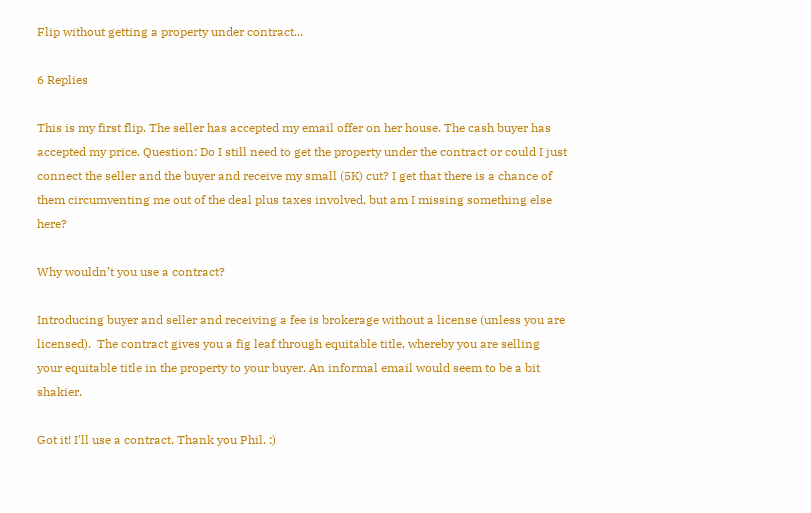Flip without getting a property under contract...

6 Replies

This is my first flip. The seller has accepted my email offer on her house. The cash buyer has accepted my price. Question: Do I still need to get the property under the contract or could I just connect the seller and the buyer and receive my small (5K) cut? I get that there is a chance of them circumventing me out of the deal plus taxes involved, but am I missing something else here?

Why wouldn’t you use a contract?

Introducing buyer and seller and receiving a fee is brokerage without a license (unless you are licensed).  The contract gives you a fig leaf through equitable title, whereby you are selling your equitable title in the property to your buyer. An informal email would seem to be a bit shakier.

Got it! I'll use a contract. Thank you Phil. :)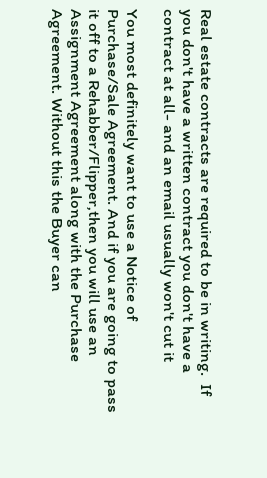Real estate contracts are required to be in writing.  If you don't have a written contract you don't have a contract at all- and an email usually won't cut it

You most definitely want to use a Notice of Purchase/Sale Agreement. And if you are going to pass it off to a Rehabber/Flipper,then you will use an Assignment Agreement along with the Purchase Agreement. Without this the Buyer can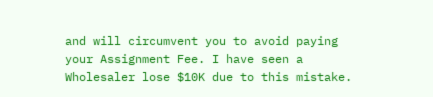and will circumvent you to avoid paying your Assignment Fee. I have seen a Wholesaler lose $10K due to this mistake.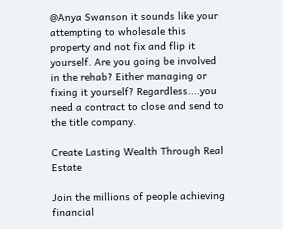@Anya Swanson it sounds like your attempting to wholesale this property and not fix and flip it yourself. Are you going be involved in the rehab? Either managing or fixing it yourself? Regardless....you need a contract to close and send to the title company.

Create Lasting Wealth Through Real Estate

Join the millions of people achieving financial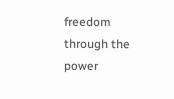freedom through the power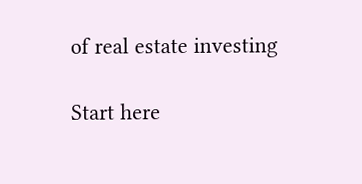of real estate investing

Start here